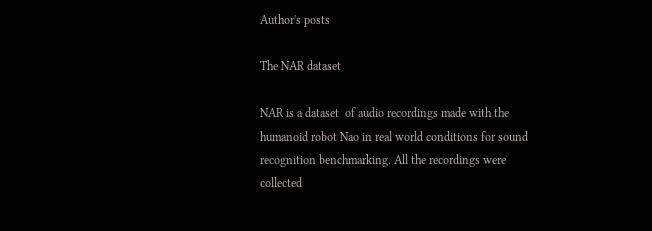Author's posts

The NAR dataset

NAR is a dataset  of audio recordings made with the humanoid robot Nao in real world conditions for sound recognition benchmarking. All the recordings were collected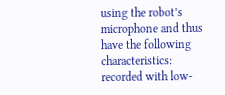using the robot’s microphone and thus have the following characteristics: recorded with low-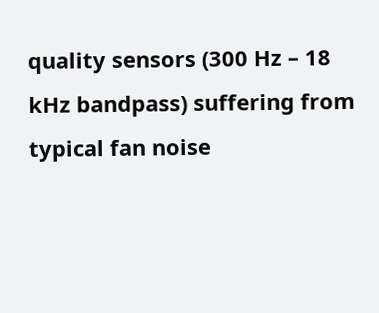quality sensors (300 Hz – 18 kHz bandpass) suffering from typical fan noise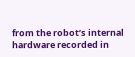from the robot’s internal hardware recorded in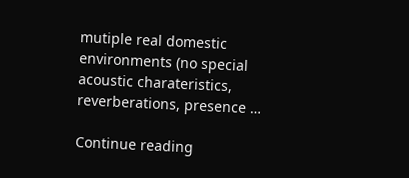mutiple real domestic environments (no special acoustic charateristics, reverberations, presence …

Continue reading